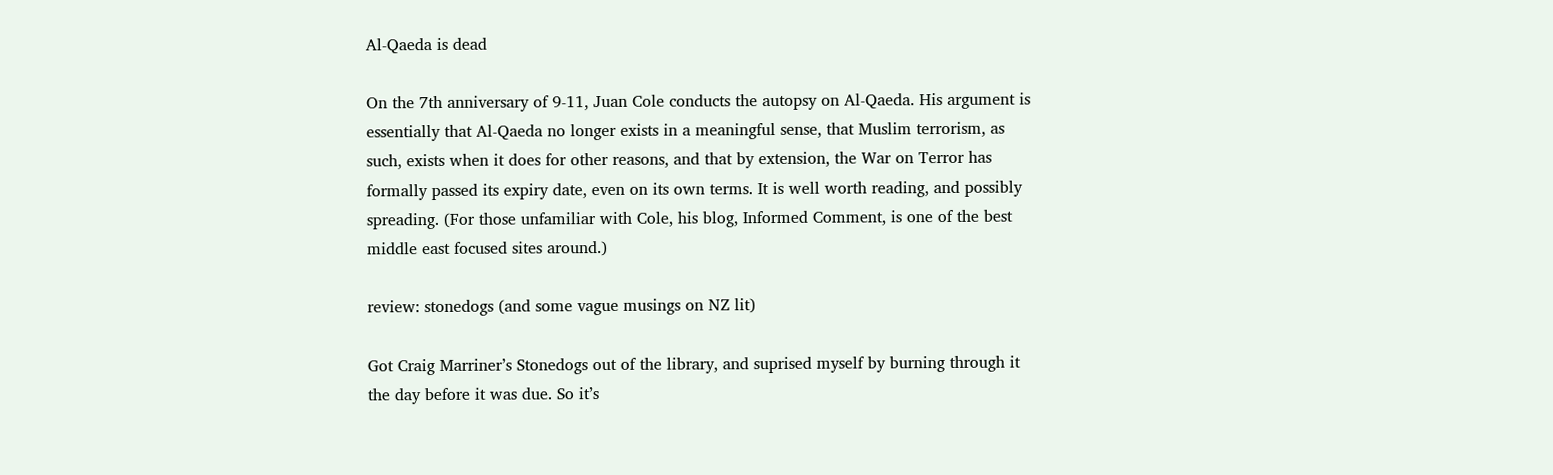Al-Qaeda is dead

On the 7th anniversary of 9-11, Juan Cole conducts the autopsy on Al-Qaeda. His argument is essentially that Al-Qaeda no longer exists in a meaningful sense, that Muslim terrorism, as such, exists when it does for other reasons, and that by extension, the War on Terror has formally passed its expiry date, even on its own terms. It is well worth reading, and possibly spreading. (For those unfamiliar with Cole, his blog, Informed Comment, is one of the best middle east focused sites around.)

review: stonedogs (and some vague musings on NZ lit)

Got Craig Marriner’s Stonedogs out of the library, and suprised myself by burning through it the day before it was due. So it’s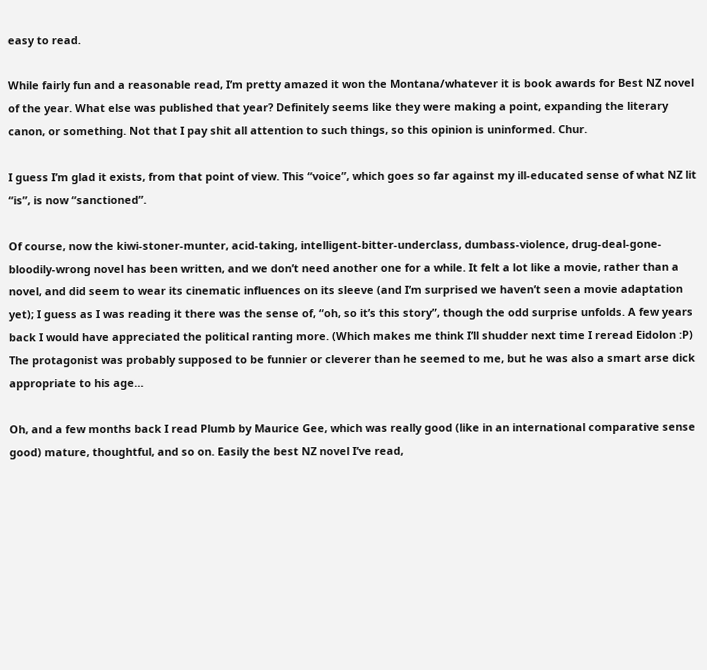easy to read.

While fairly fun and a reasonable read, I’m pretty amazed it won the Montana/whatever it is book awards for Best NZ novel of the year. What else was published that year? Definitely seems like they were making a point, expanding the literary canon, or something. Not that I pay shit all attention to such things, so this opinion is uninformed. Chur.

I guess I’m glad it exists, from that point of view. This “voice”, which goes so far against my ill-educated sense of what NZ lit “is”, is now “sanctioned”.

Of course, now the kiwi-stoner-munter, acid-taking, intelligent-bitter-underclass, dumbass-violence, drug-deal-gone-bloodily-wrong novel has been written, and we don’t need another one for a while. It felt a lot like a movie, rather than a novel, and did seem to wear its cinematic influences on its sleeve (and I’m surprised we haven’t seen a movie adaptation yet); I guess as I was reading it there was the sense of, “oh, so it’s this story”, though the odd surprise unfolds. A few years back I would have appreciated the political ranting more. (Which makes me think I’ll shudder next time I reread Eidolon :P) The protagonist was probably supposed to be funnier or cleverer than he seemed to me, but he was also a smart arse dick appropriate to his age…

Oh, and a few months back I read Plumb by Maurice Gee, which was really good (like in an international comparative sense good) mature, thoughtful, and so on. Easily the best NZ novel I’ve read,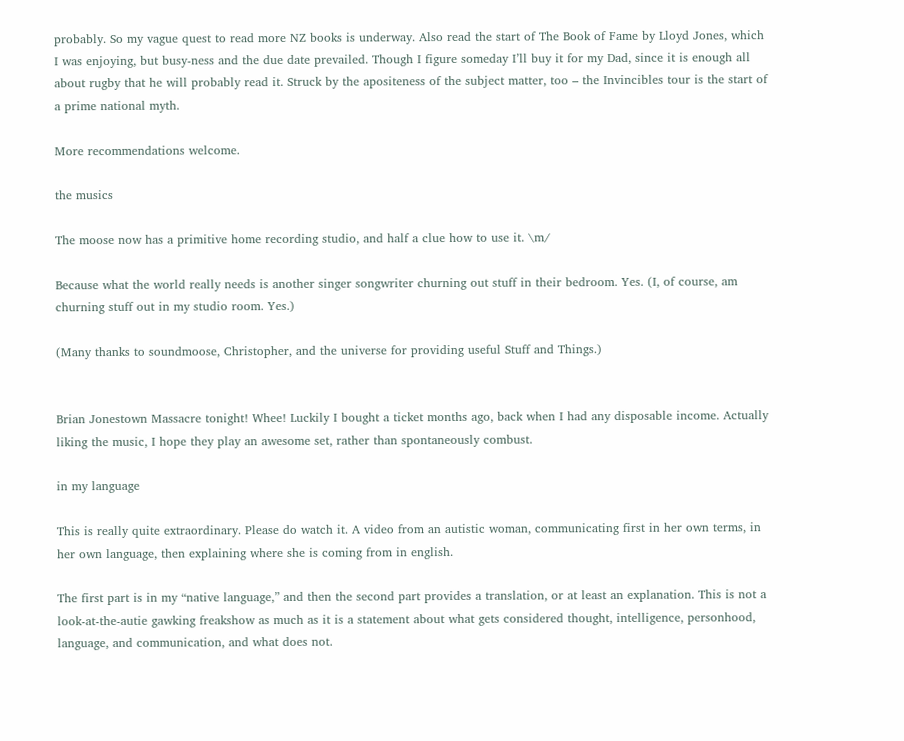probably. So my vague quest to read more NZ books is underway. Also read the start of The Book of Fame by Lloyd Jones, which I was enjoying, but busy-ness and the due date prevailed. Though I figure someday I’ll buy it for my Dad, since it is enough all about rugby that he will probably read it. Struck by the apositeness of the subject matter, too – the Invincibles tour is the start of a prime national myth.

More recommendations welcome.

the musics

The moose now has a primitive home recording studio, and half a clue how to use it. \m/

Because what the world really needs is another singer songwriter churning out stuff in their bedroom. Yes. (I, of course, am churning stuff out in my studio room. Yes.)

(Many thanks to soundmoose, Christopher, and the universe for providing useful Stuff and Things.)


Brian Jonestown Massacre tonight! Whee! Luckily I bought a ticket months ago, back when I had any disposable income. Actually liking the music, I hope they play an awesome set, rather than spontaneously combust.

in my language

This is really quite extraordinary. Please do watch it. A video from an autistic woman, communicating first in her own terms, in her own language, then explaining where she is coming from in english.

The first part is in my “native language,” and then the second part provides a translation, or at least an explanation. This is not a look-at-the-autie gawking freakshow as much as it is a statement about what gets considered thought, intelligence, personhood, language, and communication, and what does not.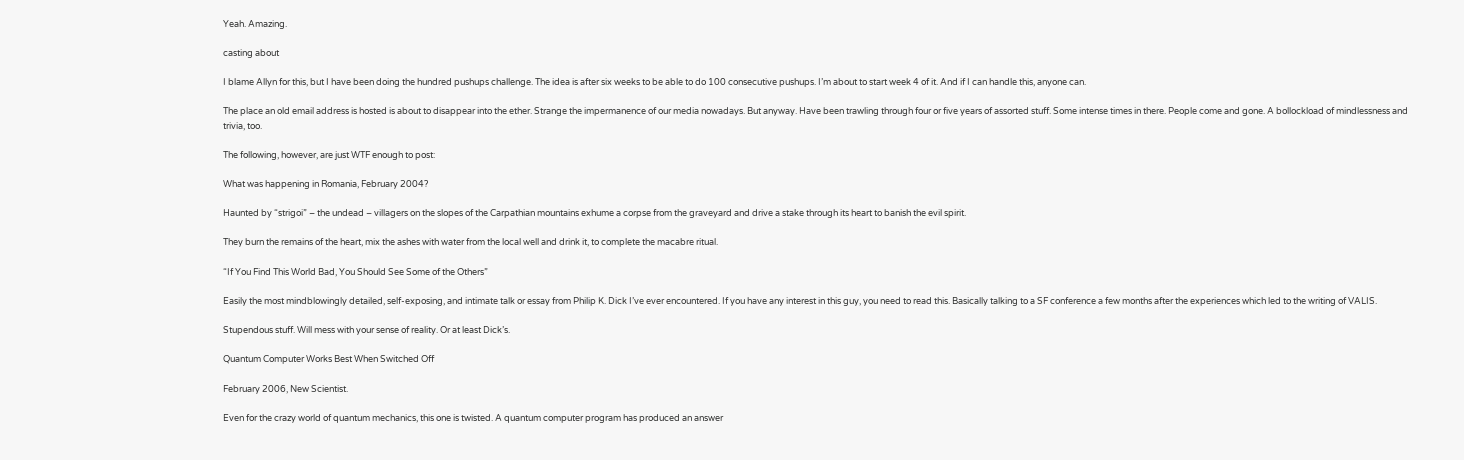Yeah. Amazing.

casting about

I blame Allyn for this, but I have been doing the hundred pushups challenge. The idea is after six weeks to be able to do 100 consecutive pushups. I’m about to start week 4 of it. And if I can handle this, anyone can.

The place an old email address is hosted is about to disappear into the ether. Strange the impermanence of our media nowadays. But anyway. Have been trawling through four or five years of assorted stuff. Some intense times in there. People come and gone. A bollockload of mindlessness and trivia, too.

The following, however, are just WTF enough to post:

What was happening in Romania, February 2004?

Haunted by “strigoi” – the undead – villagers on the slopes of the Carpathian mountains exhume a corpse from the graveyard and drive a stake through its heart to banish the evil spirit.

They burn the remains of the heart, mix the ashes with water from the local well and drink it, to complete the macabre ritual.

“If You Find This World Bad, You Should See Some of the Others”

Easily the most mindblowingly detailed, self-exposing, and intimate talk or essay from Philip K. Dick I’ve ever encountered. If you have any interest in this guy, you need to read this. Basically talking to a SF conference a few months after the experiences which led to the writing of VALIS.

Stupendous stuff. Will mess with your sense of reality. Or at least Dick’s.

Quantum Computer Works Best When Switched Off

February 2006, New Scientist.

Even for the crazy world of quantum mechanics, this one is twisted. A quantum computer program has produced an answer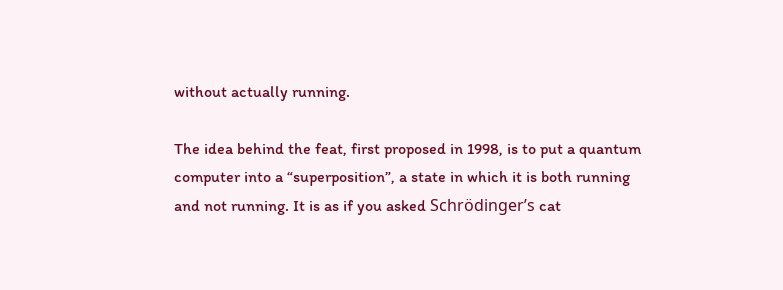without actually running.

The idea behind the feat, first proposed in 1998, is to put a quantum computer into a “superposition”, a state in which it is both running and not running. It is as if you asked Schrödinger’s cat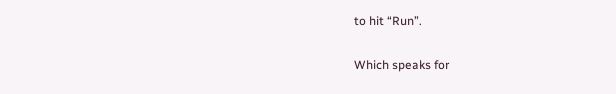to hit “Run”.

Which speaks for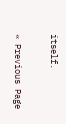itself.

« Previous Page